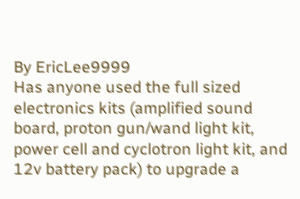By EricLee9999
Has anyone used the full sized electronics kits (amplified sound board, proton gun/wand light kit, power cell and cyclotron light kit, and 12v battery pack) to upgrade a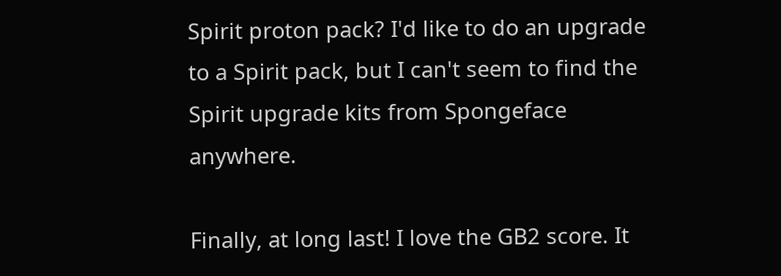Spirit proton pack? I'd like to do an upgrade to a Spirit pack, but I can't seem to find the Spirit upgrade kits from Spongeface anywhere.

Finally, at long last! I love the GB2 score. It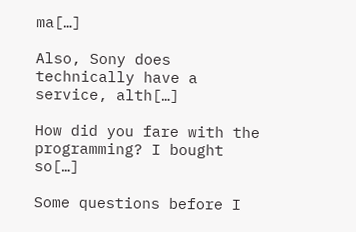ma[…]

Also, Sony does technically have a service, alth[…]

How did you fare with the programming? I bought so[…]

Some questions before I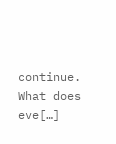continue. What does eve[…]